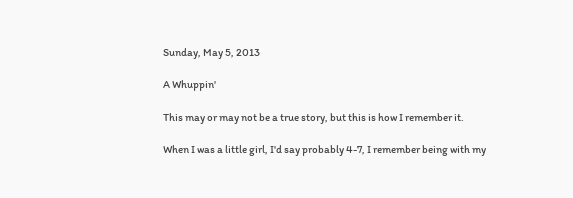Sunday, May 5, 2013

A Whuppin'

This may or may not be a true story, but this is how I remember it.

When I was a little girl, I'd say probably 4-7, I remember being with my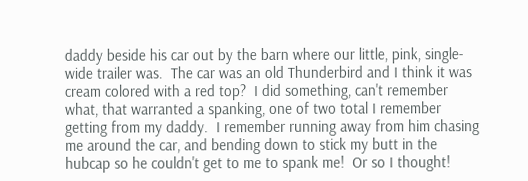daddy beside his car out by the barn where our little, pink, single-wide trailer was.  The car was an old Thunderbird and I think it was cream colored with a red top?  I did something, can't remember what, that warranted a spanking, one of two total I remember getting from my daddy.  I remember running away from him chasing me around the car, and bending down to stick my butt in the hubcap so he couldn't get to me to spank me!  Or so I thought!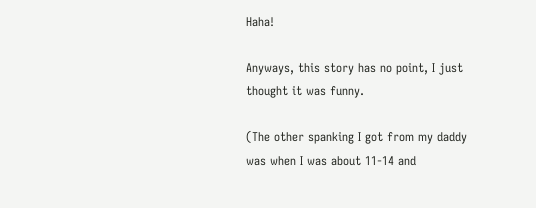Haha!

Anyways, this story has no point, I just thought it was funny.

(The other spanking I got from my daddy was when I was about 11-14 and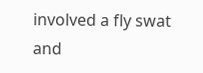involved a fly swat and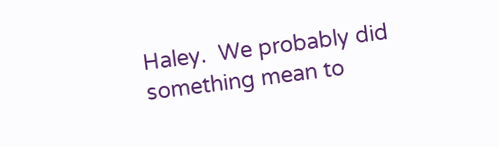Haley.  We probably did something mean to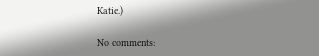Katie.)

No comments: